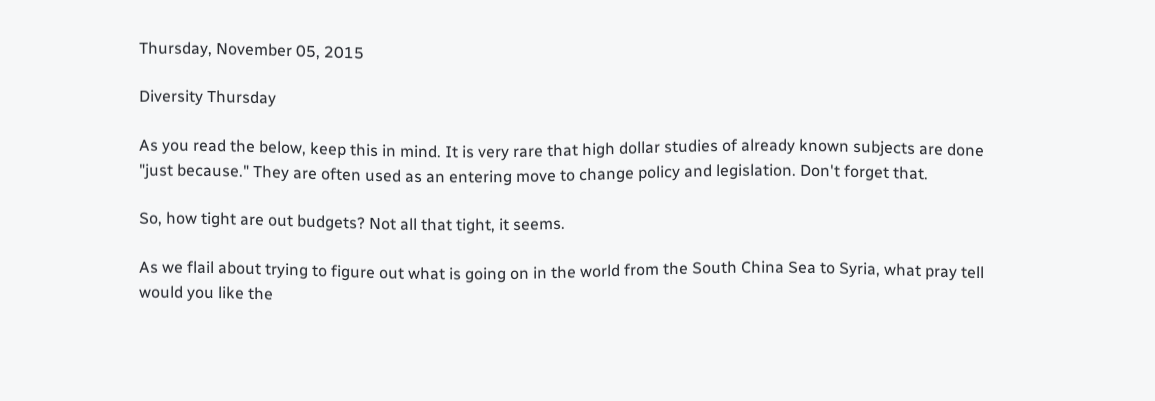Thursday, November 05, 2015

Diversity Thursday

As you read the below, keep this in mind. It is very rare that high dollar studies of already known subjects are done "just because." They are often used as an entering move to change policy and legislation. Don't forget that.

So, how tight are out budgets? Not all that tight, it seems.

As we flail about trying to figure out what is going on in the world from the South China Sea to Syria, what pray tell would you like the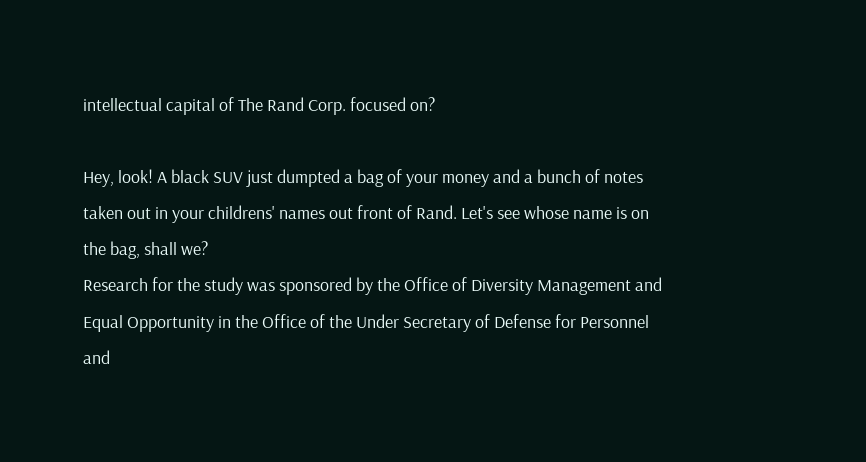intellectual capital of The Rand Corp. focused on?

Hey, look! A black SUV just dumpted a bag of your money and a bunch of notes taken out in your childrens' names out front of Rand. Let's see whose name is on the bag, shall we?
Research for the study was sponsored by the Office of Diversity Management and Equal Opportunity in the Office of the Under Secretary of Defense for Personnel and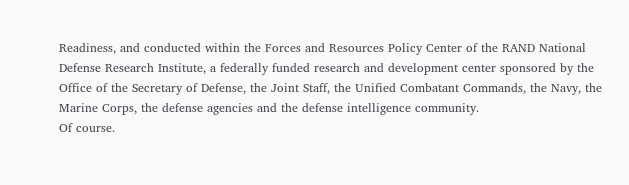Readiness, and conducted within the Forces and Resources Policy Center of the RAND National Defense Research Institute, a federally funded research and development center sponsored by the Office of the Secretary of Defense, the Joint Staff, the Unified Combatant Commands, the Navy, the Marine Corps, the defense agencies and the defense intelligence community.
Of course.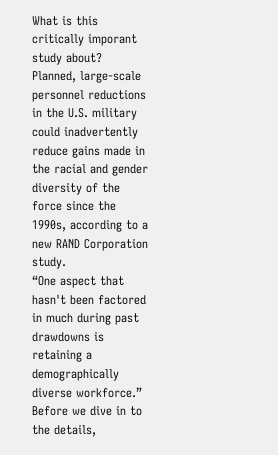What is this critically imporant study about?
Planned, large-scale personnel reductions in the U.S. military could inadvertently reduce gains made in the racial and gender diversity of the force since the 1990s, according to a new RAND Corporation study.
“One aspect that hasn't been factored in much during past drawdowns is retaining a demographically diverse workforce.”
Before we dive in to the details,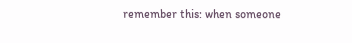remember this: when someone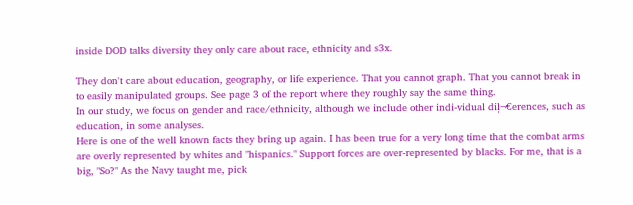inside DOD talks diversity they only care about race, ethnicity and s3x.

They don't care about education, geography, or life experience. That you cannot graph. That you cannot break in to easily manipulated groups. See page 3 of the report where they roughly say the same thing.
In our study, we focus on gender and race/ethnicity, although we include other indi-vidual diļ¬€erences, such as education, in some analyses.
Here is one of the well known facts they bring up again. I has been true for a very long time that the combat arms are overly represented by whites and "hispanics." Support forces are over-represented by blacks. For me, that is a big, "So?" As the Navy taught me, pick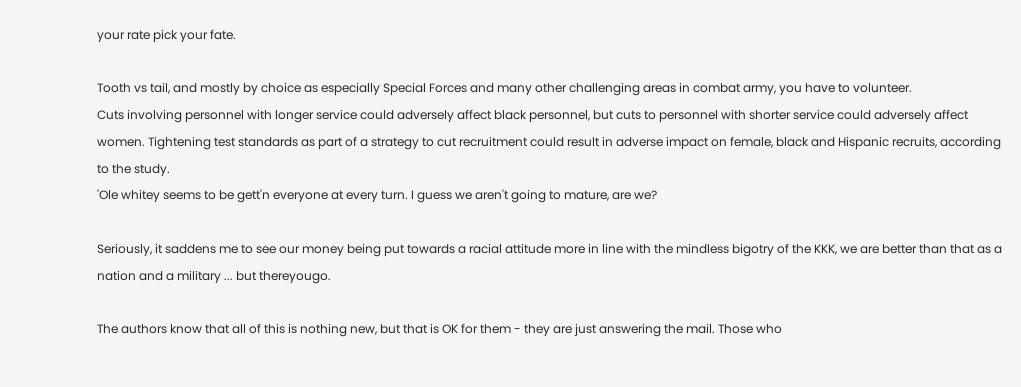your rate pick your fate.

Tooth vs tail, and mostly by choice as especially Special Forces and many other challenging areas in combat army, you have to volunteer.
Cuts involving personnel with longer service could adversely affect black personnel, but cuts to personnel with shorter service could adversely affect women. Tightening test standards as part of a strategy to cut recruitment could result in adverse impact on female, black and Hispanic recruits, according to the study.
'Ole whitey seems to be gett'n everyone at every turn. I guess we aren't going to mature, are we?

Seriously, it saddens me to see our money being put towards a racial attitude more in line with the mindless bigotry of the KKK, we are better than that as a nation and a military ... but thereyougo.

The authors know that all of this is nothing new, but that is OK for them - they are just answering the mail. Those who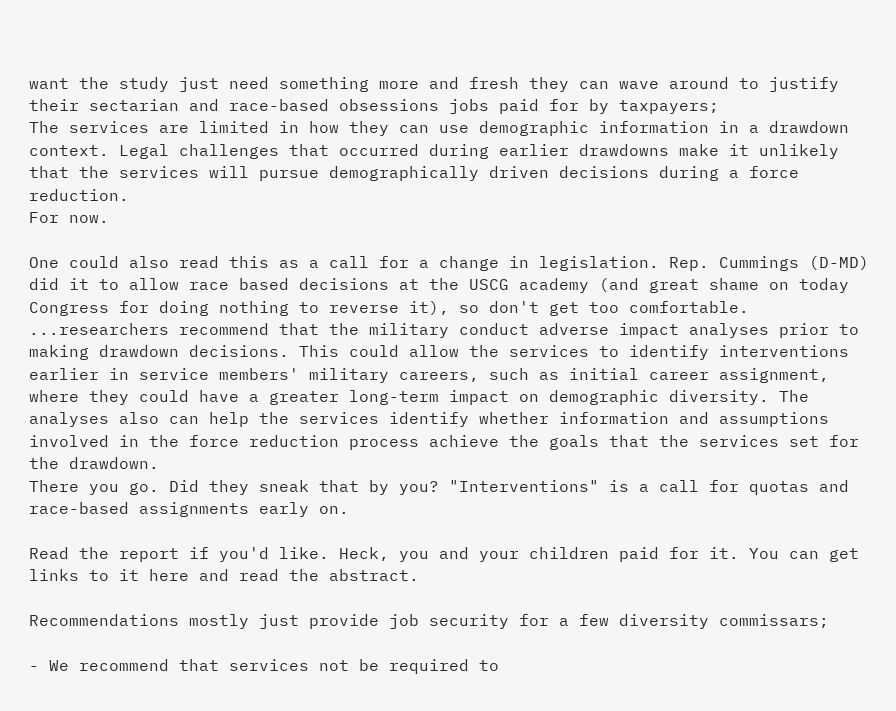want the study just need something more and fresh they can wave around to justify their sectarian and race-based obsessions jobs paid for by taxpayers;
The services are limited in how they can use demographic information in a drawdown context. Legal challenges that occurred during earlier drawdowns make it unlikely that the services will pursue demographically driven decisions during a force reduction.
For now.

One could also read this as a call for a change in legislation. Rep. Cummings (D-MD) did it to allow race based decisions at the USCG academy (and great shame on today Congress for doing nothing to reverse it), so don't get too comfortable.
...researchers recommend that the military conduct adverse impact analyses prior to making drawdown decisions. This could allow the services to identify interventions earlier in service members' military careers, such as initial career assignment, where they could have a greater long-term impact on demographic diversity. The analyses also can help the services identify whether information and assumptions involved in the force reduction process achieve the goals that the services set for the drawdown.
There you go. Did they sneak that by you? "Interventions" is a call for quotas and race-based assignments early on.

Read the report if you'd like. Heck, you and your children paid for it. You can get links to it here and read the abstract.

Recommendations mostly just provide job security for a few diversity commissars;

- We recommend that services not be required to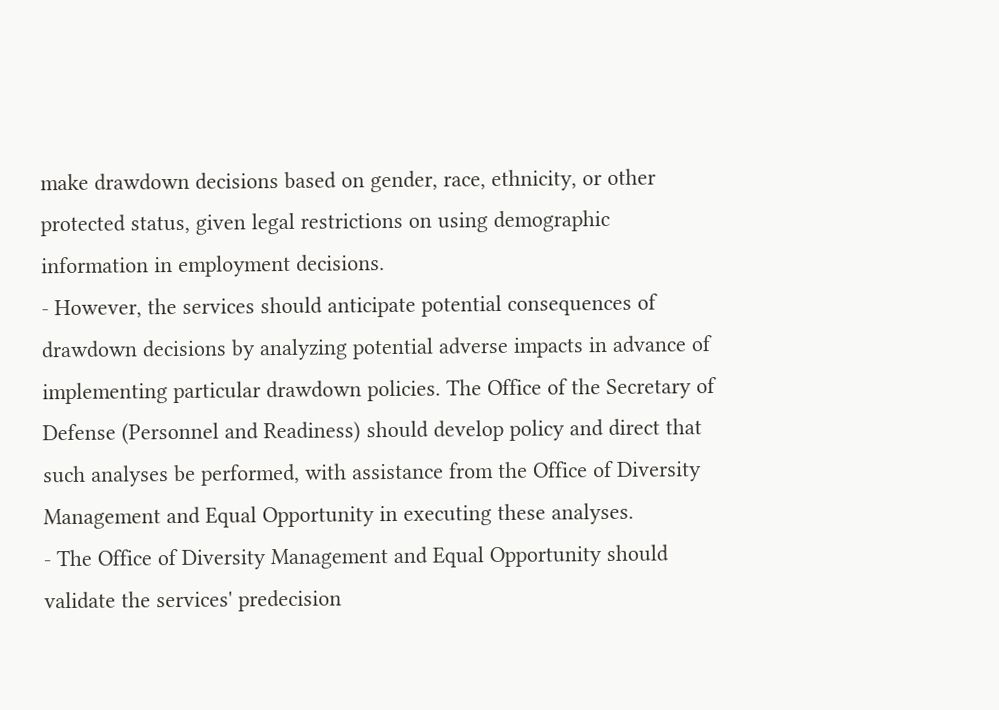make drawdown decisions based on gender, race, ethnicity, or other protected status, given legal restrictions on using demographic information in employment decisions.
- However, the services should anticipate potential consequences of drawdown decisions by analyzing potential adverse impacts in advance of implementing particular drawdown policies. The Office of the Secretary of Defense (Personnel and Readiness) should develop policy and direct that such analyses be performed, with assistance from the Office of Diversity Management and Equal Opportunity in executing these analyses.
- The Office of Diversity Management and Equal Opportunity should validate the services' predecision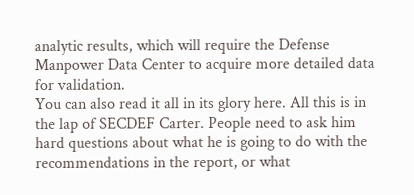analytic results, which will require the Defense Manpower Data Center to acquire more detailed data for validation.
You can also read it all in its glory here. All this is in the lap of SECDEF Carter. People need to ask him hard questions about what he is going to do with the recommendations in the report, or what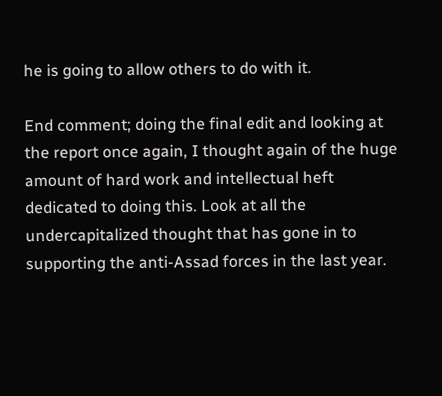he is going to allow others to do with it.

End comment; doing the final edit and looking at the report once again, I thought again of the huge amount of hard work and intellectual heft dedicated to doing this. Look at all the undercapitalized thought that has gone in to supporting the anti-Assad forces in the last year.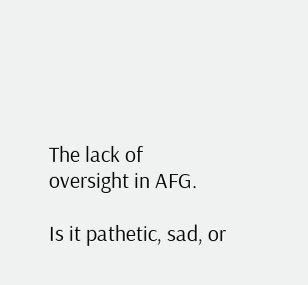The lack of oversight in AFG.

Is it pathetic, sad, or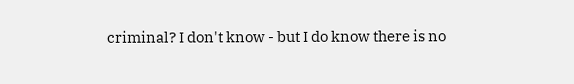criminal? I don't know - but I do know there is no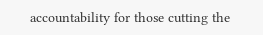accountability for those cutting the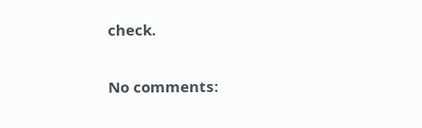check.

No comments: